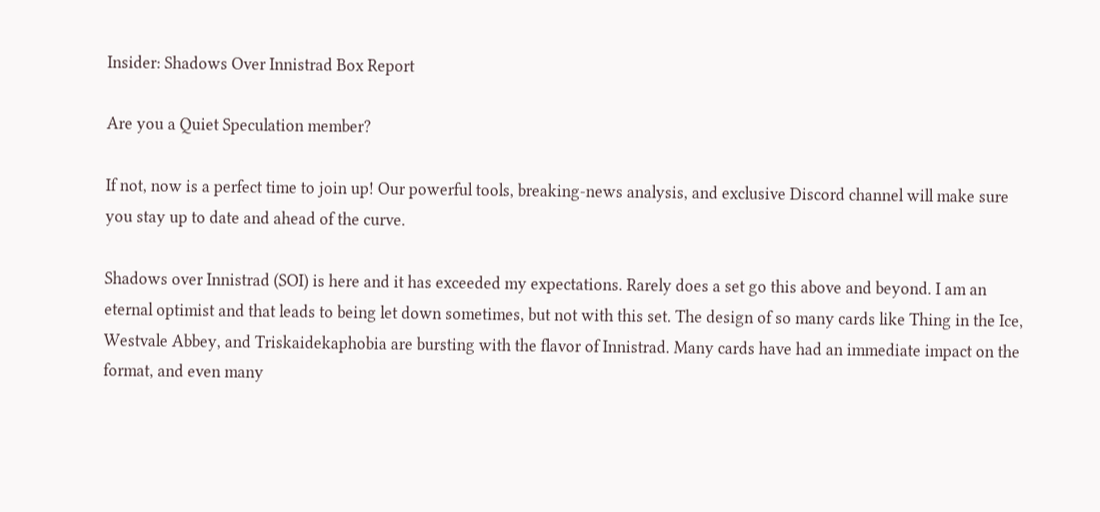Insider: Shadows Over Innistrad Box Report

Are you a Quiet Speculation member?

If not, now is a perfect time to join up! Our powerful tools, breaking-news analysis, and exclusive Discord channel will make sure you stay up to date and ahead of the curve.

Shadows over Innistrad (SOI) is here and it has exceeded my expectations. Rarely does a set go this above and beyond. I am an eternal optimist and that leads to being let down sometimes, but not with this set. The design of so many cards like Thing in the Ice, Westvale Abbey, and Triskaidekaphobia are bursting with the flavor of Innistrad. Many cards have had an immediate impact on the format, and even many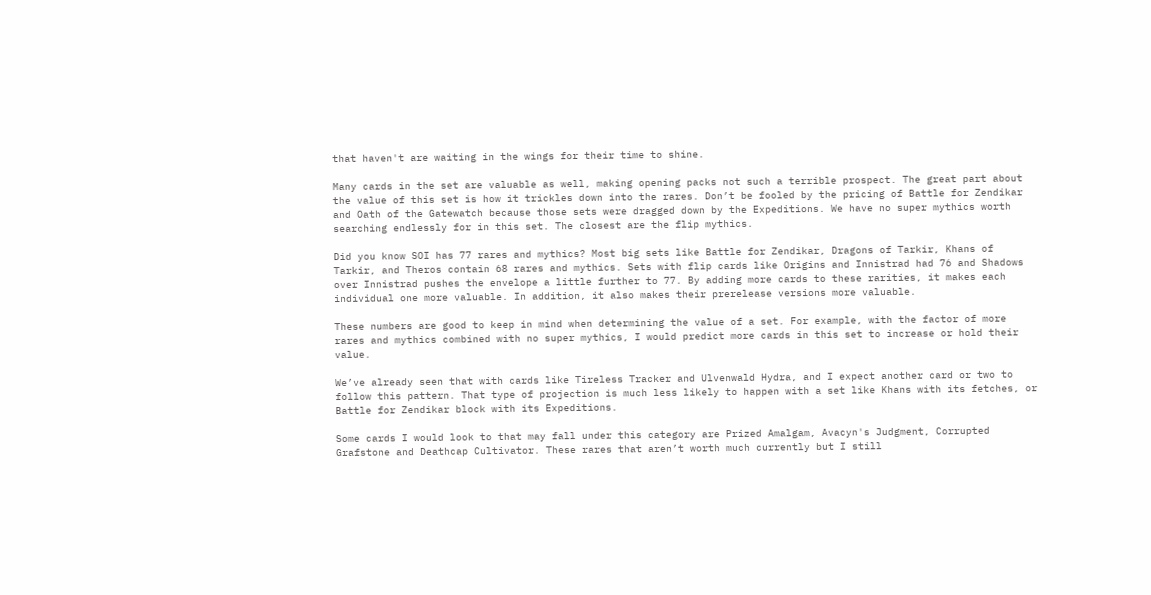that haven't are waiting in the wings for their time to shine.

Many cards in the set are valuable as well, making opening packs not such a terrible prospect. The great part about the value of this set is how it trickles down into the rares. Don’t be fooled by the pricing of Battle for Zendikar and Oath of the Gatewatch because those sets were dragged down by the Expeditions. We have no super mythics worth searching endlessly for in this set. The closest are the flip mythics.

Did you know SOI has 77 rares and mythics? Most big sets like Battle for Zendikar, Dragons of Tarkir, Khans of Tarkir, and Theros contain 68 rares and mythics. Sets with flip cards like Origins and Innistrad had 76 and Shadows over Innistrad pushes the envelope a little further to 77. By adding more cards to these rarities, it makes each individual one more valuable. In addition, it also makes their prerelease versions more valuable.

These numbers are good to keep in mind when determining the value of a set. For example, with the factor of more rares and mythics combined with no super mythics, I would predict more cards in this set to increase or hold their value.

We’ve already seen that with cards like Tireless Tracker and Ulvenwald Hydra, and I expect another card or two to follow this pattern. That type of projection is much less likely to happen with a set like Khans with its fetches, or Battle for Zendikar block with its Expeditions.

Some cards I would look to that may fall under this category are Prized Amalgam, Avacyn's Judgment, Corrupted Grafstone and Deathcap Cultivator. These rares that aren’t worth much currently but I still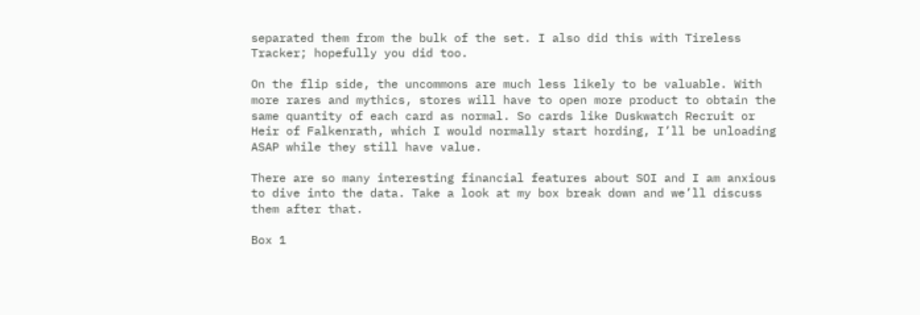separated them from the bulk of the set. I also did this with Tireless Tracker; hopefully you did too.

On the flip side, the uncommons are much less likely to be valuable. With more rares and mythics, stores will have to open more product to obtain the same quantity of each card as normal. So cards like Duskwatch Recruit or Heir of Falkenrath, which I would normally start hording, I’ll be unloading ASAP while they still have value.

There are so many interesting financial features about SOI and I am anxious to dive into the data. Take a look at my box break down and we’ll discuss them after that.

Box 1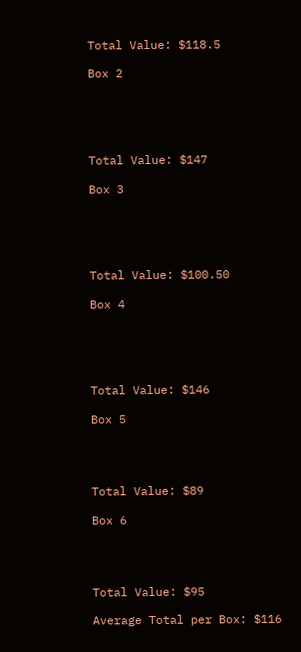Total Value: $118.5

Box 2





Total Value: $147

Box 3





Total Value: $100.50

Box 4





Total Value: $146

Box 5




Total Value: $89

Box 6




Total Value: $95

Average Total per Box: $116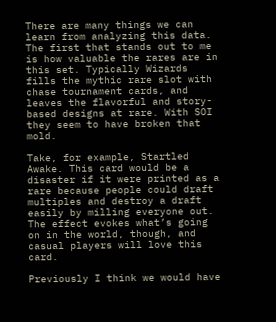There are many things we can learn from analyzing this data. The first that stands out to me is how valuable the rares are in this set. Typically Wizards fills the mythic rare slot with chase tournament cards, and leaves the flavorful and story-based designs at rare. With SOI they seem to have broken that mold.

Take, for example, Startled Awake. This card would be a disaster if it were printed as a rare because people could draft multiples and destroy a draft easily by milling everyone out. The effect evokes what’s going on in the world, though, and casual players will love this card.

Previously I think we would have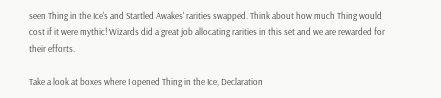seen Thing in the Ice's and Startled Awakes' rarities swapped. Think about how much Thing would cost if it were mythic! Wizards did a great job allocating rarities in this set and we are rewarded for their efforts.

Take a look at boxes where I opened Thing in the Ice, Declaration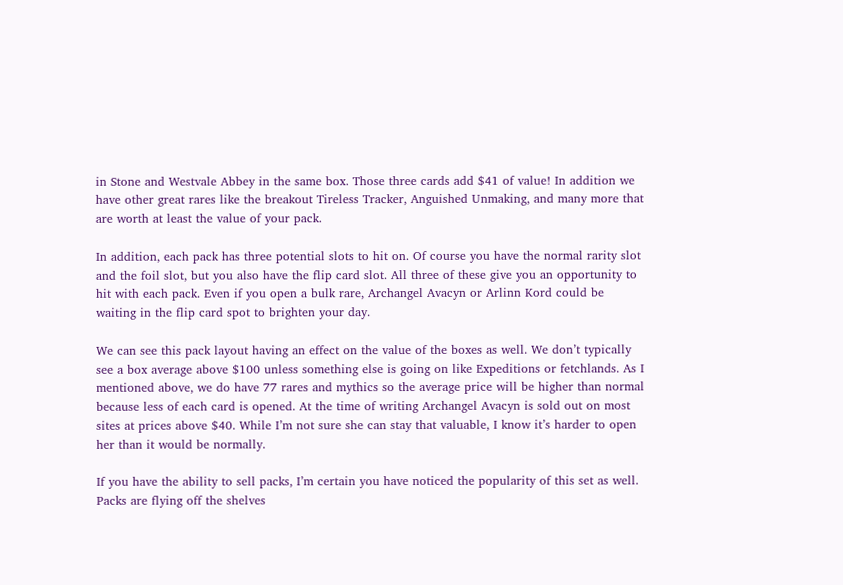in Stone and Westvale Abbey in the same box. Those three cards add $41 of value! In addition we have other great rares like the breakout Tireless Tracker, Anguished Unmaking, and many more that are worth at least the value of your pack.

In addition, each pack has three potential slots to hit on. Of course you have the normal rarity slot and the foil slot, but you also have the flip card slot. All three of these give you an opportunity to hit with each pack. Even if you open a bulk rare, Archangel Avacyn or Arlinn Kord could be waiting in the flip card spot to brighten your day.

We can see this pack layout having an effect on the value of the boxes as well. We don’t typically see a box average above $100 unless something else is going on like Expeditions or fetchlands. As I mentioned above, we do have 77 rares and mythics so the average price will be higher than normal because less of each card is opened. At the time of writing Archangel Avacyn is sold out on most sites at prices above $40. While I’m not sure she can stay that valuable, I know it’s harder to open her than it would be normally.

If you have the ability to sell packs, I’m certain you have noticed the popularity of this set as well. Packs are flying off the shelves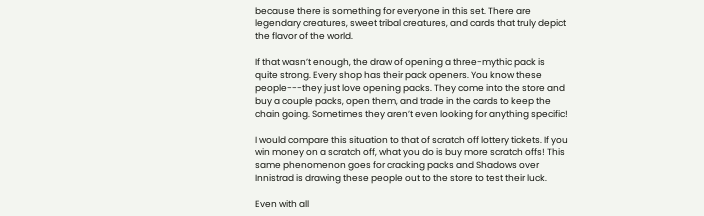because there is something for everyone in this set. There are legendary creatures, sweet tribal creatures, and cards that truly depict the flavor of the world.

If that wasn’t enough, the draw of opening a three-mythic pack is quite strong. Every shop has their pack openers. You know these people---they just love opening packs. They come into the store and buy a couple packs, open them, and trade in the cards to keep the chain going. Sometimes they aren’t even looking for anything specific!

I would compare this situation to that of scratch off lottery tickets. If you win money on a scratch off, what you do is buy more scratch offs! This same phenomenon goes for cracking packs and Shadows over Innistrad is drawing these people out to the store to test their luck.

Even with all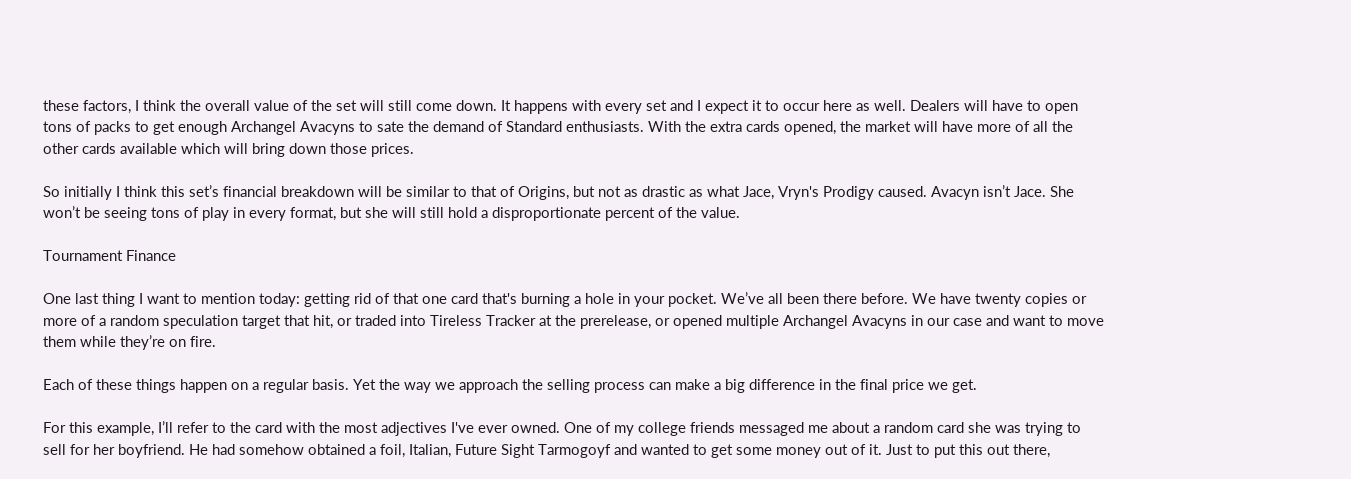these factors, I think the overall value of the set will still come down. It happens with every set and I expect it to occur here as well. Dealers will have to open tons of packs to get enough Archangel Avacyns to sate the demand of Standard enthusiasts. With the extra cards opened, the market will have more of all the other cards available which will bring down those prices.

So initially I think this set’s financial breakdown will be similar to that of Origins, but not as drastic as what Jace, Vryn's Prodigy caused. Avacyn isn’t Jace. She won’t be seeing tons of play in every format, but she will still hold a disproportionate percent of the value.

Tournament Finance

One last thing I want to mention today: getting rid of that one card that's burning a hole in your pocket. We’ve all been there before. We have twenty copies or more of a random speculation target that hit, or traded into Tireless Tracker at the prerelease, or opened multiple Archangel Avacyns in our case and want to move them while they’re on fire.

Each of these things happen on a regular basis. Yet the way we approach the selling process can make a big difference in the final price we get.

For this example, I’ll refer to the card with the most adjectives I've ever owned. One of my college friends messaged me about a random card she was trying to sell for her boyfriend. He had somehow obtained a foil, Italian, Future Sight Tarmogoyf and wanted to get some money out of it. Just to put this out there,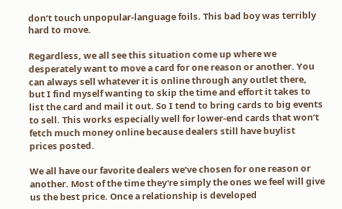don’t touch unpopular-language foils. This bad boy was terribly hard to move.

Regardless, we all see this situation come up where we desperately want to move a card for one reason or another. You can always sell whatever it is online through any outlet there, but I find myself wanting to skip the time and effort it takes to list the card and mail it out. So I tend to bring cards to big events to sell. This works especially well for lower-end cards that won’t fetch much money online because dealers still have buylist prices posted.

We all have our favorite dealers we’ve chosen for one reason or another. Most of the time they're simply the ones we feel will give us the best price. Once a relationship is developed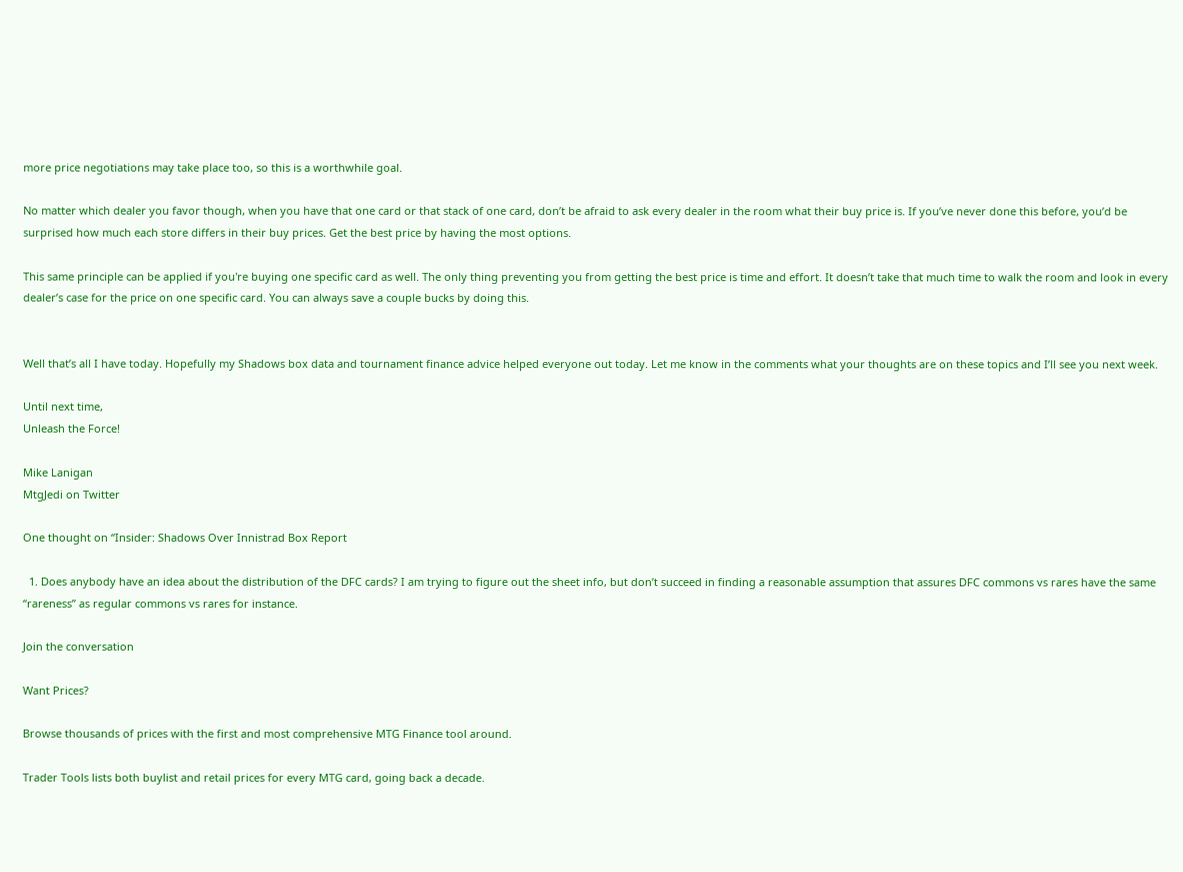more price negotiations may take place too, so this is a worthwhile goal.

No matter which dealer you favor though, when you have that one card or that stack of one card, don’t be afraid to ask every dealer in the room what their buy price is. If you’ve never done this before, you’d be surprised how much each store differs in their buy prices. Get the best price by having the most options.

This same principle can be applied if you're buying one specific card as well. The only thing preventing you from getting the best price is time and effort. It doesn’t take that much time to walk the room and look in every dealer’s case for the price on one specific card. You can always save a couple bucks by doing this.


Well that’s all I have today. Hopefully my Shadows box data and tournament finance advice helped everyone out today. Let me know in the comments what your thoughts are on these topics and I’ll see you next week.

Until next time,
Unleash the Force!

Mike Lanigan
MtgJedi on Twitter

One thought on “Insider: Shadows Over Innistrad Box Report

  1. Does anybody have an idea about the distribution of the DFC cards? I am trying to figure out the sheet info, but don’t succeed in finding a reasonable assumption that assures DFC commons vs rares have the same “rareness” as regular commons vs rares for instance.

Join the conversation

Want Prices?

Browse thousands of prices with the first and most comprehensive MTG Finance tool around.

Trader Tools lists both buylist and retail prices for every MTG card, going back a decade.